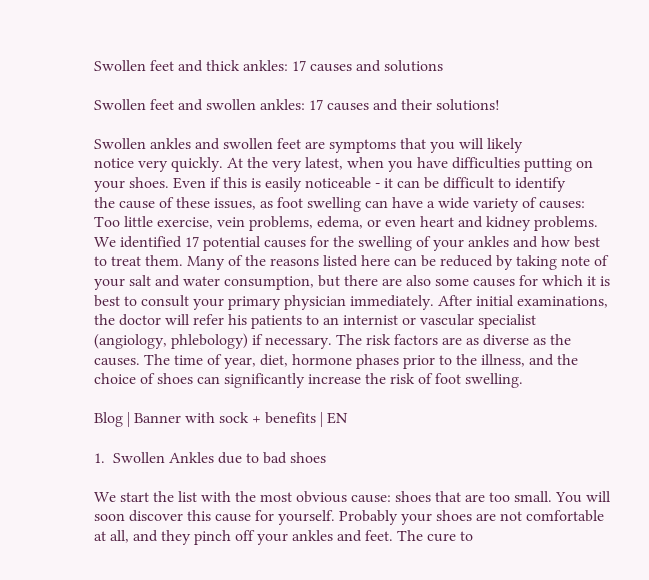Swollen feet and thick ankles: 17 causes and solutions

Swollen feet and swollen ankles: 17 causes and their solutions!

Swollen ankles and swollen feet are symptoms that you will likely
notice very quickly. At the very latest, when you have difficulties putting on
your shoes. Even if this is easily noticeable - it can be difficult to identify
the cause of these issues, as foot swelling can have a wide variety of causes:
Too little exercise, vein problems, edema, or even heart and kidney problems.
We identified 17 potential causes for the swelling of your ankles and how best
to treat them. Many of the reasons listed here can be reduced by taking note of
your salt and water consumption, but there are also some causes for which it is
best to consult your primary physician immediately. After initial examinations,
the doctor will refer his patients to an internist or vascular specialist
(angiology, phlebology) if necessary. The risk factors are as diverse as the
causes. The time of year, diet, hormone phases prior to the illness, and the
choice of shoes can significantly increase the risk of foot swelling.

Blog | Banner with sock + benefits | EN

1.  Swollen Ankles due to bad shoes

We start the list with the most obvious cause: shoes that are too small. You will
soon discover this cause for yourself. Probably your shoes are not comfortable
at all, and they pinch off your ankles and feet. The cure to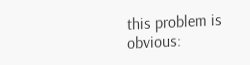this problem is
obvious: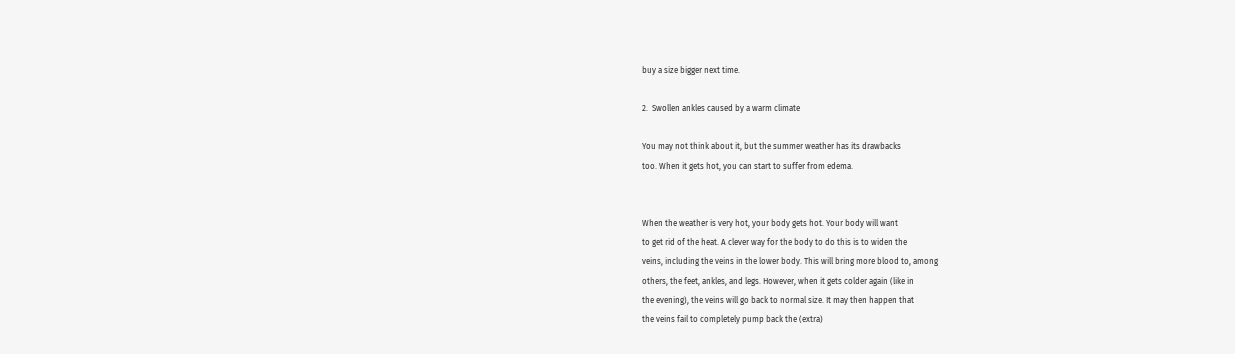buy a size bigger next time.

2.  Swollen ankles caused by a warm climate

You may not think about it, but the summer weather has its drawbacks
too. When it gets hot, you can start to suffer from edema.


When the weather is very hot, your body gets hot. Your body will want
to get rid of the heat. A clever way for the body to do this is to widen the
veins, including the veins in the lower body. This will bring more blood to, among
others, the feet, ankles, and legs. However, when it gets colder again (like in
the evening), the veins will go back to normal size. It may then happen that
the veins fail to completely pump back the (extra)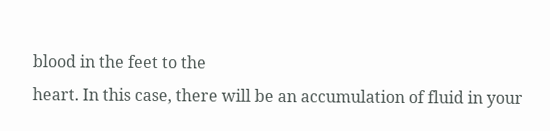blood in the feet to the
heart. In this case, there will be an accumulation of fluid in your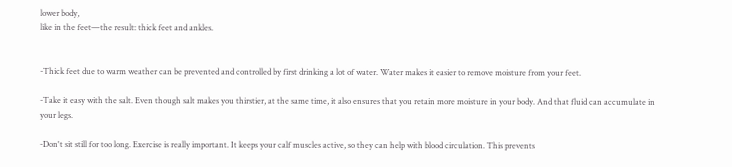lower body,
like in the feet—the result: thick feet and ankles.


-Thick feet due to warm weather can be prevented and controlled by first drinking a lot of water. Water makes it easier to remove moisture from your feet.

-Take it easy with the salt. Even though salt makes you thirstier, at the same time, it also ensures that you retain more moisture in your body. And that fluid can accumulate in
your legs.

-Don't sit still for too long. Exercise is really important. It keeps your calf muscles active, so they can help with blood circulation. This prevents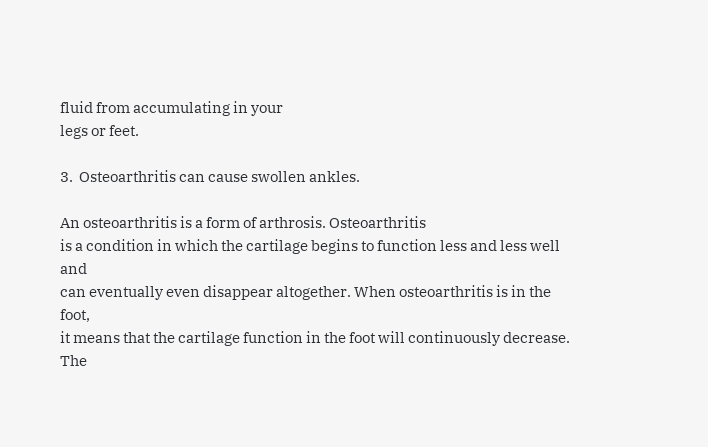fluid from accumulating in your
legs or feet.

3.  Osteoarthritis can cause swollen ankles.

An osteoarthritis is a form of arthrosis. Osteoarthritis
is a condition in which the cartilage begins to function less and less well and
can eventually even disappear altogether. When osteoarthritis is in the foot,
it means that the cartilage function in the foot will continuously decrease.
The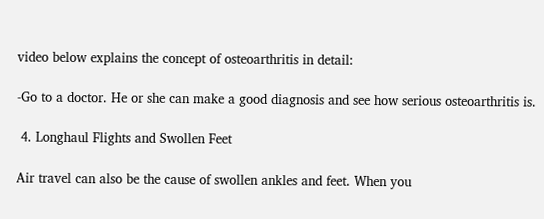video below explains the concept of osteoarthritis in detail:

-Go to a doctor. He or she can make a good diagnosis and see how serious osteoarthritis is.

 4. Longhaul Flights and Swollen Feet

Air travel can also be the cause of swollen ankles and feet. When you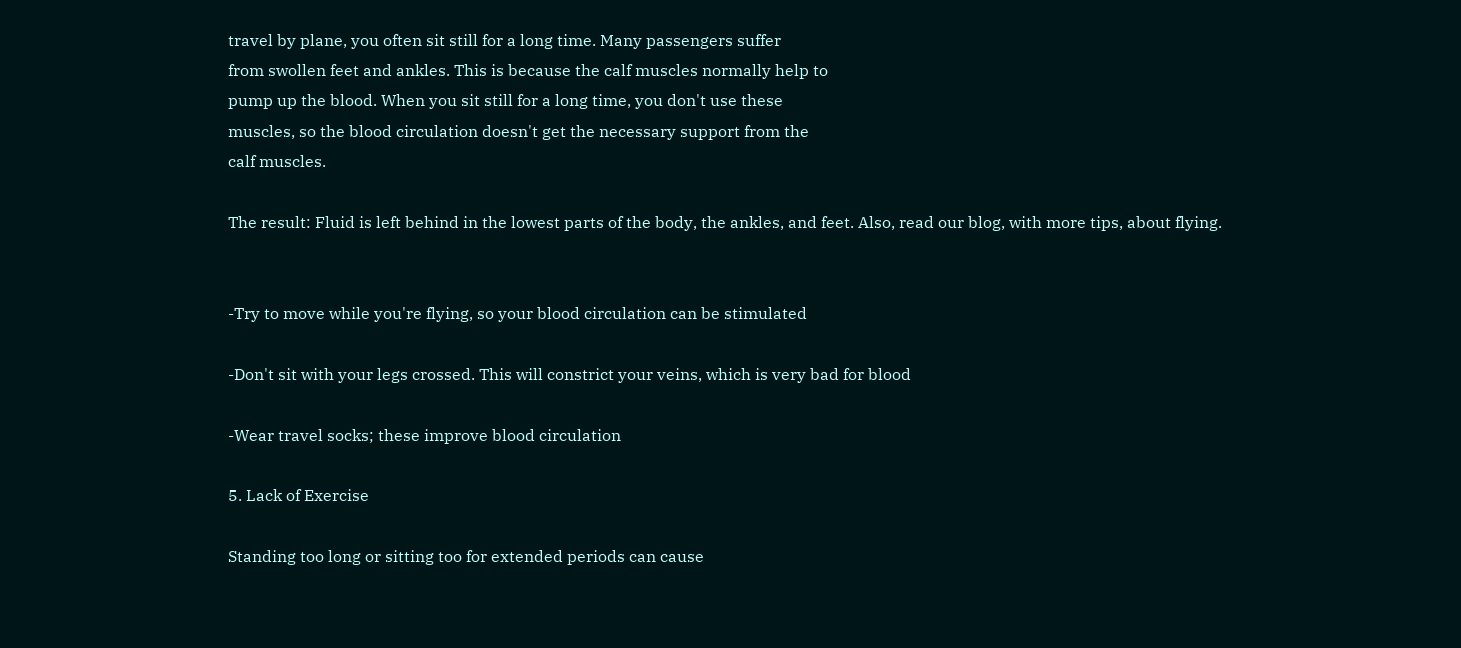travel by plane, you often sit still for a long time. Many passengers suffer
from swollen feet and ankles. This is because the calf muscles normally help to
pump up the blood. When you sit still for a long time, you don't use these
muscles, so the blood circulation doesn't get the necessary support from the
calf muscles.

The result: Fluid is left behind in the lowest parts of the body, the ankles, and feet. Also, read our blog, with more tips, about flying.


-Try to move while you're flying, so your blood circulation can be stimulated

-Don't sit with your legs crossed. This will constrict your veins, which is very bad for blood

-Wear travel socks; these improve blood circulation

5. Lack of Exercise

Standing too long or sitting too for extended periods can cause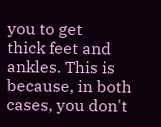you to get
thick feet and ankles. This is because, in both cases, you don't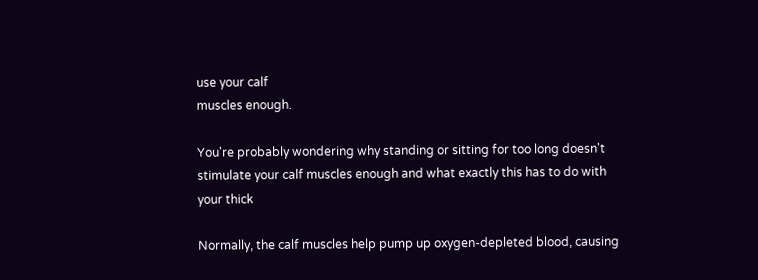use your calf
muscles enough.

You're probably wondering why standing or sitting for too long doesn't
stimulate your calf muscles enough and what exactly this has to do with your thick

Normally, the calf muscles help pump up oxygen-depleted blood, causing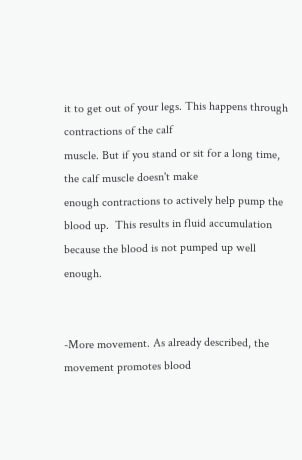it to get out of your legs. This happens through contractions of the calf
muscle. But if you stand or sit for a long time, the calf muscle doesn't make
enough contractions to actively help pump the blood up.  This results in fluid accumulation because the blood is not pumped up well enough.


-More movement. As already described, the movement promotes blood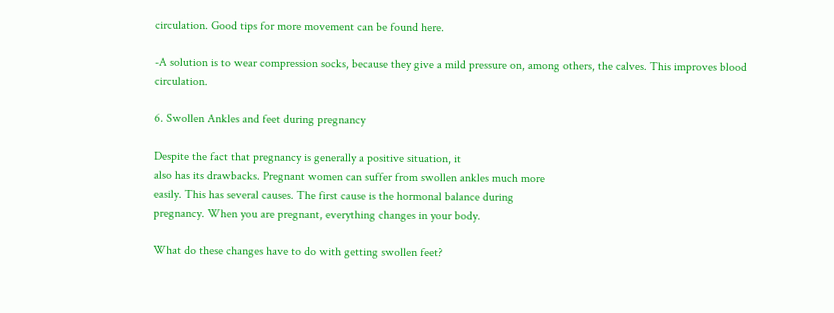circulation. Good tips for more movement can be found here.

-A solution is to wear compression socks, because they give a mild pressure on, among others, the calves. This improves blood circulation.

6. Swollen Ankles and feet during pregnancy

Despite the fact that pregnancy is generally a positive situation, it
also has its drawbacks. Pregnant women can suffer from swollen ankles much more
easily. This has several causes. The first cause is the hormonal balance during
pregnancy. When you are pregnant, everything changes in your body.

What do these changes have to do with getting swollen feet?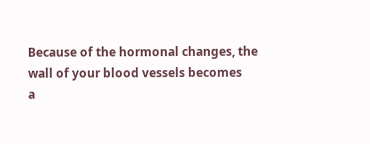Because of the hormonal changes, the wall of your blood vessels becomes
a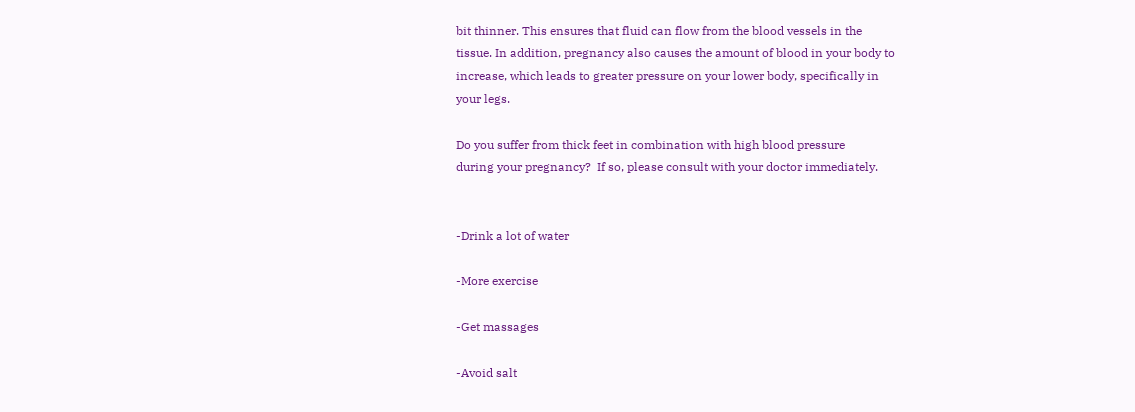bit thinner. This ensures that fluid can flow from the blood vessels in the
tissue. In addition, pregnancy also causes the amount of blood in your body to
increase, which leads to greater pressure on your lower body, specifically in
your legs.

Do you suffer from thick feet in combination with high blood pressure
during your pregnancy?  If so, please consult with your doctor immediately.


-Drink a lot of water

-More exercise

-Get massages

-Avoid salt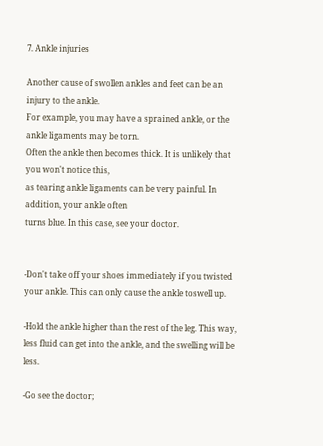7. Ankle injuries

Another cause of swollen ankles and feet can be an injury to the ankle.
For example, you may have a sprained ankle, or the ankle ligaments may be torn.
Often the ankle then becomes thick. It is unlikely that you won't notice this,
as tearing ankle ligaments can be very painful. In addition, your ankle often
turns blue. In this case, see your doctor.


-Don't take off your shoes immediately if you twisted your ankle. This can only cause the ankle toswell up.

-Hold the ankle higher than the rest of the leg. This way, less fluid can get into the ankle, and the swelling will be less.

-Go see the doctor;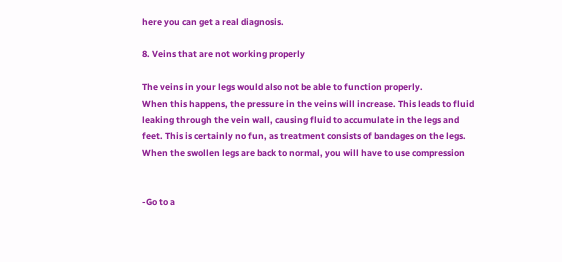here you can get a real diagnosis.

8. Veins that are not working properly

The veins in your legs would also not be able to function properly.
When this happens, the pressure in the veins will increase. This leads to fluid
leaking through the vein wall, causing fluid to accumulate in the legs and
feet. This is certainly no fun, as treatment consists of bandages on the legs.
When the swollen legs are back to normal, you will have to use compression


-Go to a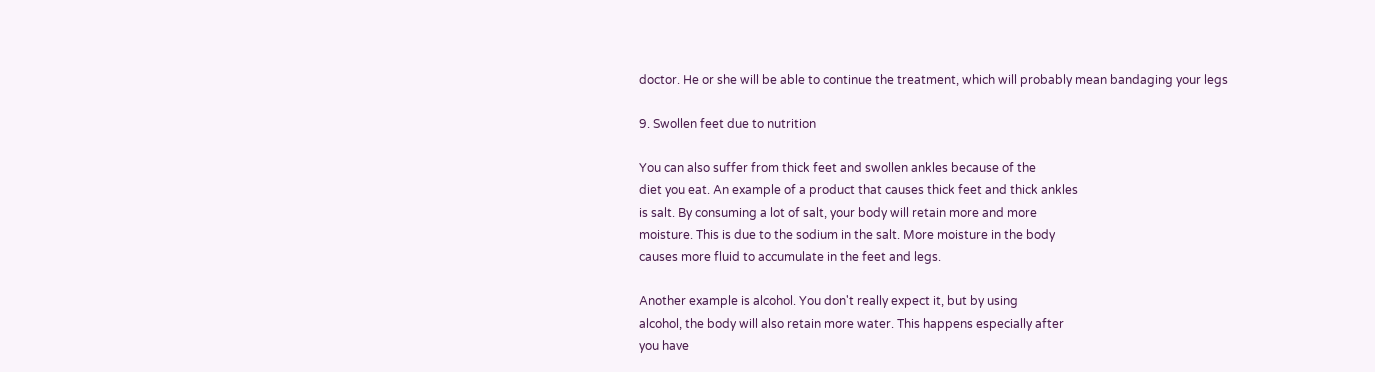doctor. He or she will be able to continue the treatment, which will probably mean bandaging your legs

9. Swollen feet due to nutrition

You can also suffer from thick feet and swollen ankles because of the
diet you eat. An example of a product that causes thick feet and thick ankles
is salt. By consuming a lot of salt, your body will retain more and more
moisture. This is due to the sodium in the salt. More moisture in the body
causes more fluid to accumulate in the feet and legs.

Another example is alcohol. You don't really expect it, but by using
alcohol, the body will also retain more water. This happens especially after
you have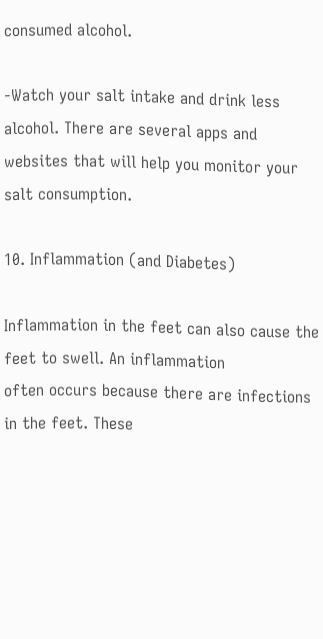consumed alcohol.

-Watch your salt intake and drink less alcohol. There are several apps and
websites that will help you monitor your salt consumption.

10. Inflammation (and Diabetes)

Inflammation in the feet can also cause the feet to swell. An inflammation
often occurs because there are infections in the feet. These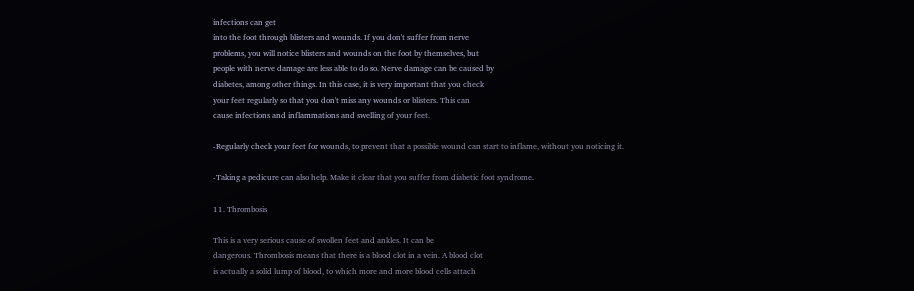infections can get
into the foot through blisters and wounds. If you don't suffer from nerve
problems, you will notice blisters and wounds on the foot by themselves, but
people with nerve damage are less able to do so. Nerve damage can be caused by
diabetes, among other things. In this case, it is very important that you check
your feet regularly so that you don't miss any wounds or blisters. This can
cause infections and inflammations and swelling of your feet.

-Regularly check your feet for wounds, to prevent that a possible wound can start to inflame, without you noticing it.

-Taking a pedicure can also help. Make it clear that you suffer from diabetic foot syndrome.

11. Thrombosis

This is a very serious cause of swollen feet and ankles. It can be
dangerous. Thrombosis means that there is a blood clot in a vein. A blood clot
is actually a solid lump of blood, to which more and more blood cells attach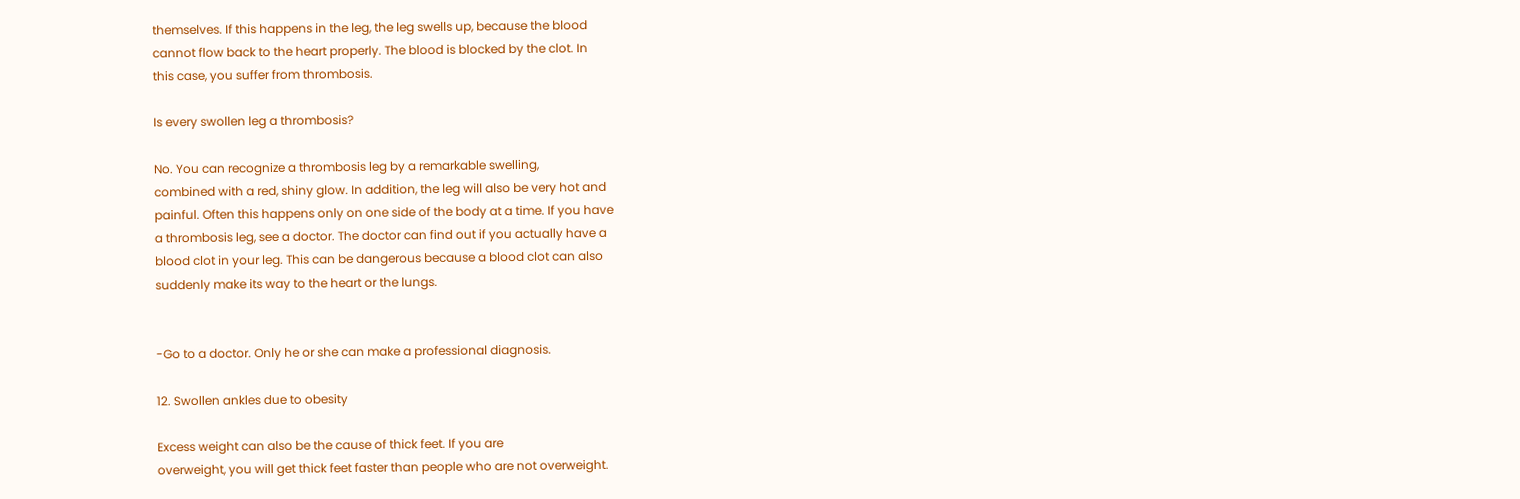themselves. If this happens in the leg, the leg swells up, because the blood
cannot flow back to the heart properly. The blood is blocked by the clot. In
this case, you suffer from thrombosis.

Is every swollen leg a thrombosis?

No. You can recognize a thrombosis leg by a remarkable swelling,
combined with a red, shiny glow. In addition, the leg will also be very hot and
painful. Often this happens only on one side of the body at a time. If you have
a thrombosis leg, see a doctor. The doctor can find out if you actually have a
blood clot in your leg. This can be dangerous because a blood clot can also
suddenly make its way to the heart or the lungs.


-Go to a doctor. Only he or she can make a professional diagnosis.

12. Swollen ankles due to obesity

Excess weight can also be the cause of thick feet. If you are
overweight, you will get thick feet faster than people who are not overweight.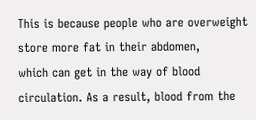This is because people who are overweight store more fat in their abdomen,
which can get in the way of blood circulation. As a result, blood from the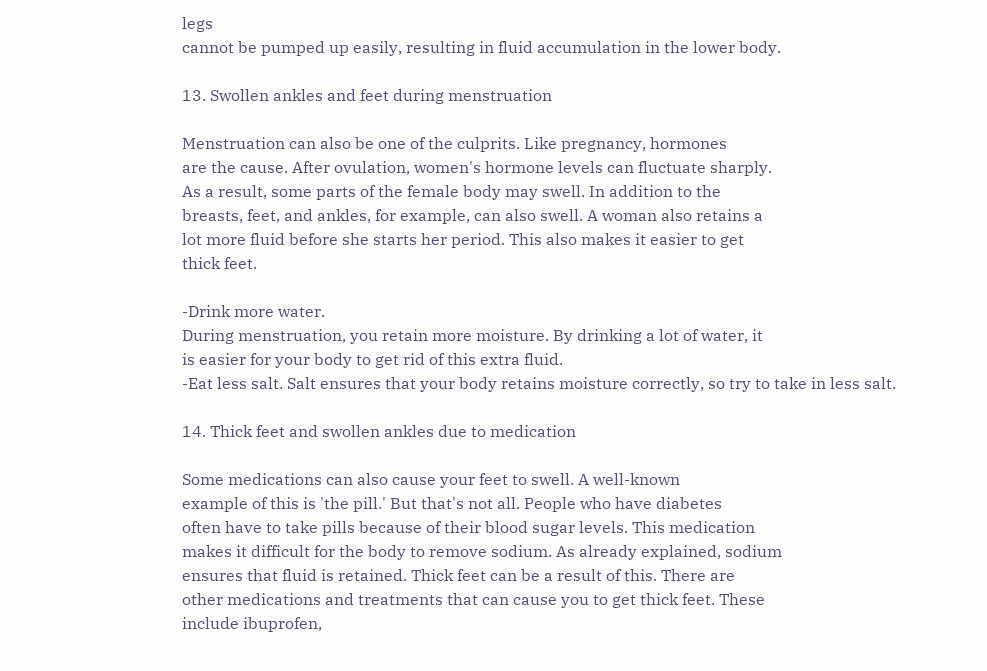legs
cannot be pumped up easily, resulting in fluid accumulation in the lower body.

13. Swollen ankles and feet during menstruation

Menstruation can also be one of the culprits. Like pregnancy, hormones
are the cause. After ovulation, women's hormone levels can fluctuate sharply.
As a result, some parts of the female body may swell. In addition to the
breasts, feet, and ankles, for example, can also swell. A woman also retains a
lot more fluid before she starts her period. This also makes it easier to get
thick feet.

-Drink more water.
During menstruation, you retain more moisture. By drinking a lot of water, it
is easier for your body to get rid of this extra fluid.
-Eat less salt. Salt ensures that your body retains moisture correctly, so try to take in less salt.

14. Thick feet and swollen ankles due to medication

Some medications can also cause your feet to swell. A well-known
example of this is 'the pill.' But that's not all. People who have diabetes
often have to take pills because of their blood sugar levels. This medication
makes it difficult for the body to remove sodium. As already explained, sodium
ensures that fluid is retained. Thick feet can be a result of this. There are
other medications and treatments that can cause you to get thick feet. These
include ibuprofen,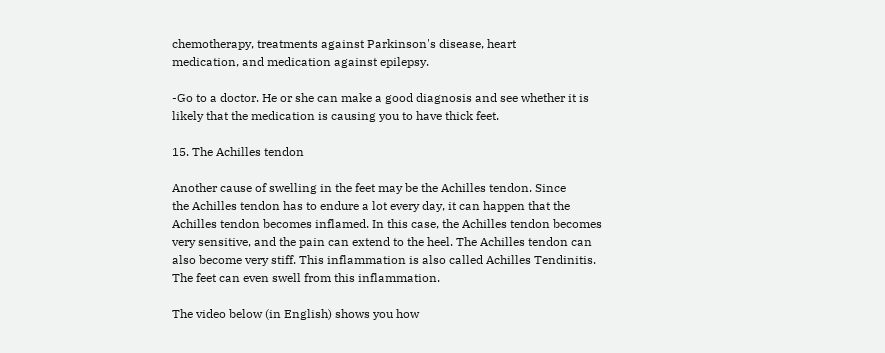chemotherapy, treatments against Parkinson's disease, heart
medication, and medication against epilepsy.

-Go to a doctor. He or she can make a good diagnosis and see whether it is likely that the medication is causing you to have thick feet.

15. The Achilles tendon

Another cause of swelling in the feet may be the Achilles tendon. Since
the Achilles tendon has to endure a lot every day, it can happen that the
Achilles tendon becomes inflamed. In this case, the Achilles tendon becomes
very sensitive, and the pain can extend to the heel. The Achilles tendon can
also become very stiff. This inflammation is also called Achilles Tendinitis.
The feet can even swell from this inflammation.

The video below (in English) shows you how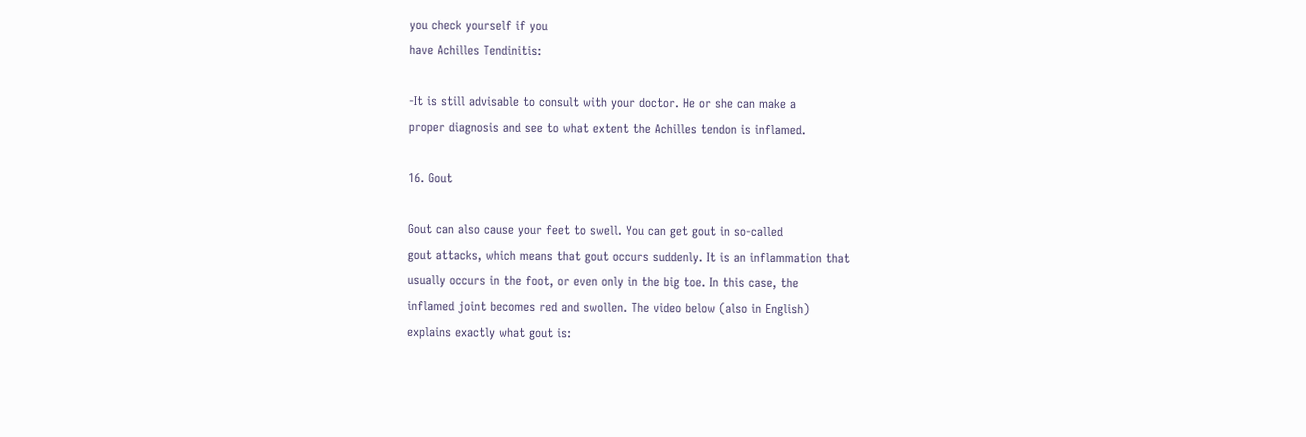you check yourself if you
have Achilles Tendinitis:

-It is still advisable to consult with your doctor. He or she can make a
proper diagnosis and see to what extent the Achilles tendon is inflamed.

16. Gout

Gout can also cause your feet to swell. You can get gout in so-called
gout attacks, which means that gout occurs suddenly. It is an inflammation that
usually occurs in the foot, or even only in the big toe. In this case, the
inflamed joint becomes red and swollen. The video below (also in English)
explains exactly what gout is: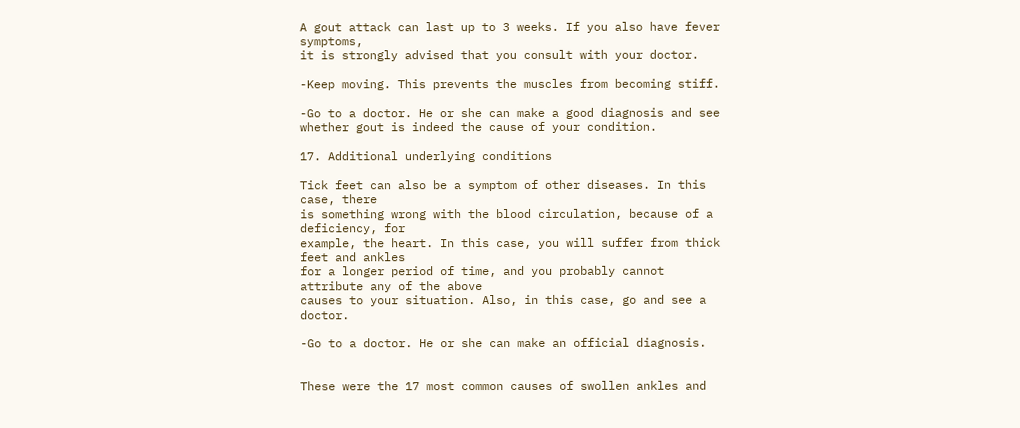A gout attack can last up to 3 weeks. If you also have fever symptoms,
it is strongly advised that you consult with your doctor.

-Keep moving. This prevents the muscles from becoming stiff.

-Go to a doctor. He or she can make a good diagnosis and see whether gout is indeed the cause of your condition.

17. Additional underlying conditions

Tick feet can also be a symptom of other diseases. In this case, there
is something wrong with the blood circulation, because of a deficiency, for
example, the heart. In this case, you will suffer from thick feet and ankles
for a longer period of time, and you probably cannot attribute any of the above
causes to your situation. Also, in this case, go and see a doctor.

-Go to a doctor. He or she can make an official diagnosis.


These were the 17 most common causes of swollen ankles and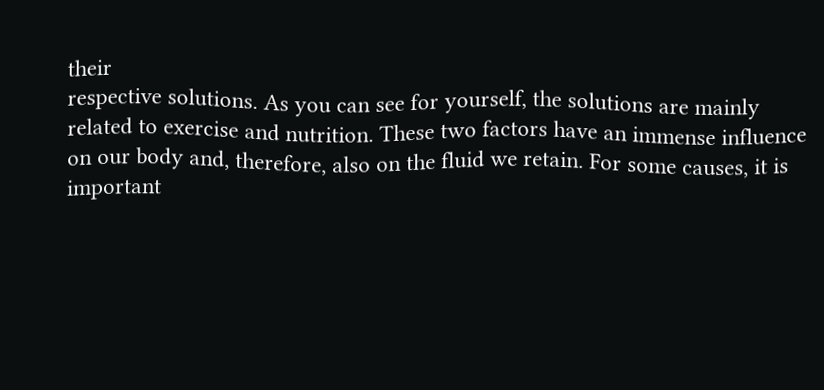their
respective solutions. As you can see for yourself, the solutions are mainly
related to exercise and nutrition. These two factors have an immense influence
on our body and, therefore, also on the fluid we retain. For some causes, it is
important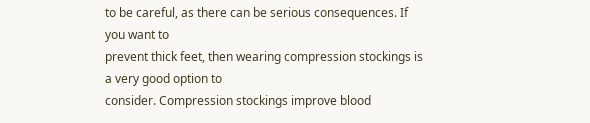to be careful, as there can be serious consequences. If you want to
prevent thick feet, then wearing compression stockings is a very good option to
consider. Compression stockings improve blood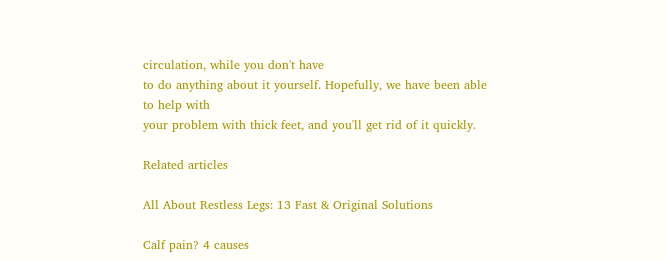circulation, while you don't have
to do anything about it yourself. Hopefully, we have been able to help with
your problem with thick feet, and you'll get rid of it quickly.

Related articles

All About Restless Legs: 13 Fast & Original Solutions

Calf pain? 4 causes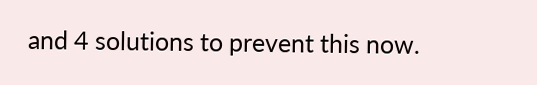and 4 solutions to prevent this now.